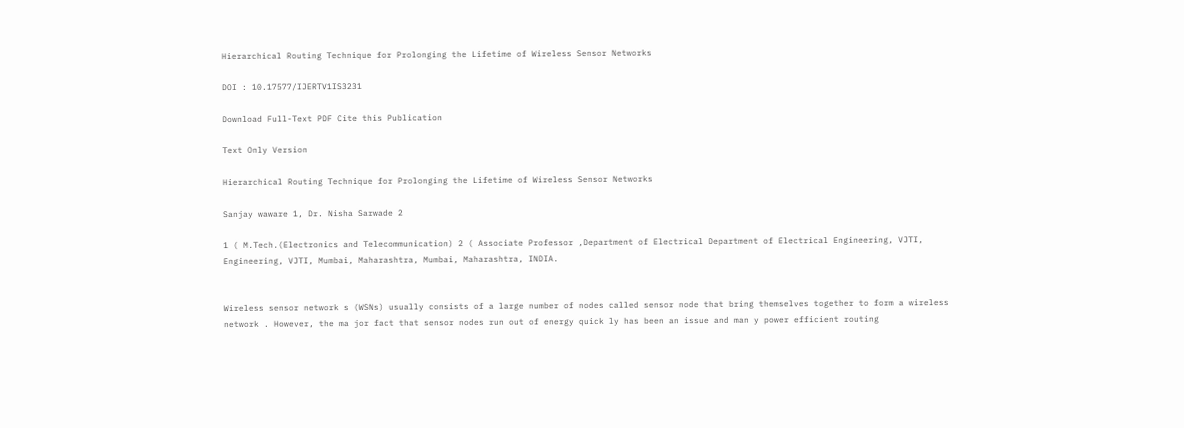Hierarchical Routing Technique for Prolonging the Lifetime of Wireless Sensor Networks

DOI : 10.17577/IJERTV1IS3231

Download Full-Text PDF Cite this Publication

Text Only Version

Hierarchical Routing Technique for Prolonging the Lifetime of Wireless Sensor Networks

Sanjay waware 1, Dr. Nisha Sarwade 2

1 ( M.Tech.(Electronics and Telecommunication) 2 ( Associate Professor ,Department of Electrical Department of Electrical Engineering, VJTI, Engineering, VJTI, Mumbai, Maharashtra, Mumbai, Maharashtra, INDIA.


Wireless sensor network s (WSNs) usually consists of a large number of nodes called sensor node that bring themselves together to form a wireless network . However, the ma jor fact that sensor nodes run out of energy quick ly has been an issue and man y power efficient routing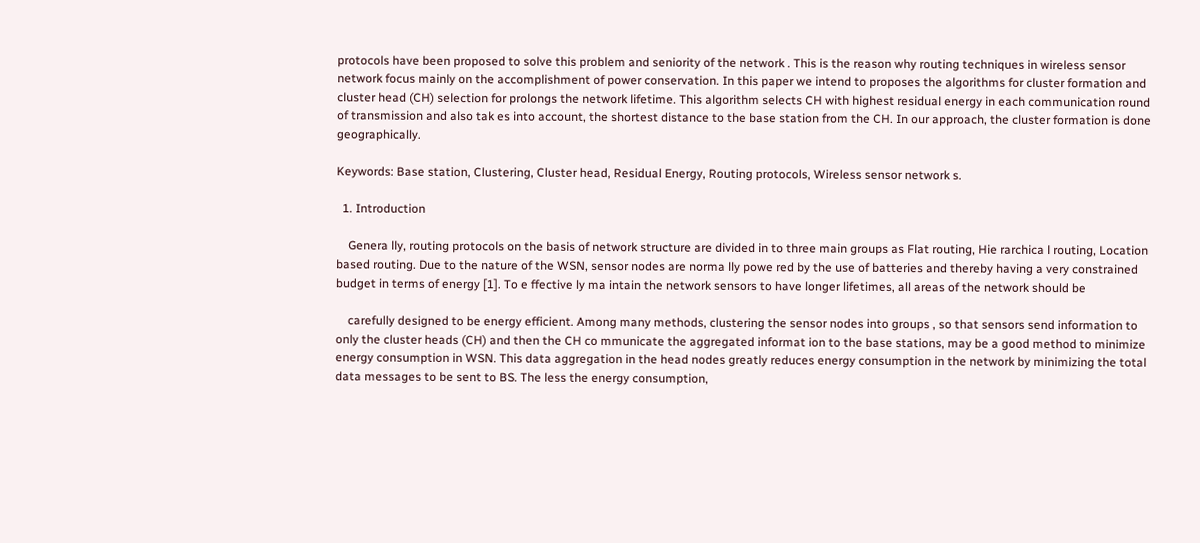protocols have been proposed to solve this problem and seniority of the network . This is the reason why routing techniques in wireless sensor network focus mainly on the accomplishment of power conservation. In this paper we intend to proposes the algorithms for cluster formation and cluster head (CH) selection for prolongs the network lifetime. This algorithm selects CH with highest residual energy in each communication round of transmission and also tak es into account, the shortest distance to the base station from the CH. In our approach, the cluster formation is done geographically.

Keywords: Base station, Clustering, Cluster head, Residual Energy, Routing protocols, Wireless sensor network s.

  1. Introduction

    Genera lly, routing protocols on the basis of network structure are divided in to three main groups as Flat routing, Hie rarchica l routing, Location based routing. Due to the nature of the WSN, sensor nodes are norma lly powe red by the use of batteries and thereby having a very constrained budget in terms of energy [1]. To e ffective ly ma intain the network sensors to have longer lifetimes, all areas of the network should be

    carefully designed to be energy efficient. Among many methods, clustering the sensor nodes into groups , so that sensors send information to only the cluster heads (CH) and then the CH co mmunicate the aggregated informat ion to the base stations, may be a good method to minimize energy consumption in WSN. This data aggregation in the head nodes greatly reduces energy consumption in the network by minimizing the total data messages to be sent to BS. The less the energy consumption,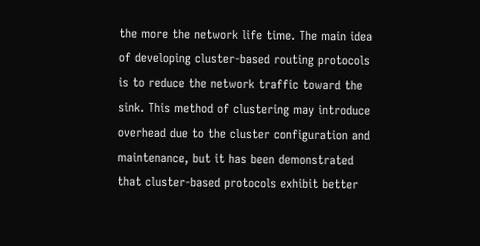the more the network life time. The main idea of developing cluster-based routing protocols is to reduce the network traffic toward the sink. This method of clustering may introduce overhead due to the cluster configuration and maintenance, but it has been demonstrated that cluster-based protocols exhibit better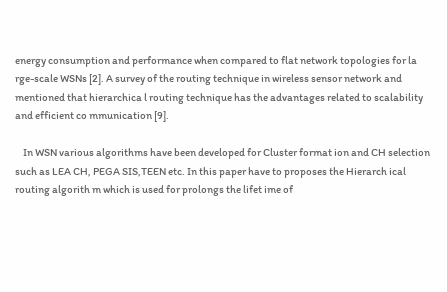energy consumption and performance when compared to flat network topologies for la rge-scale WSNs [2]. A survey of the routing technique in wireless sensor network and mentioned that hierarchica l routing technique has the advantages related to scalability and efficient co mmunication [9].

    In WSN various algorithms have been developed for Cluster format ion and CH selection such as LEA CH, PEGA SIS,TEEN etc. In this paper have to proposes the Hierarch ical routing algorith m which is used for prolongs the lifet ime of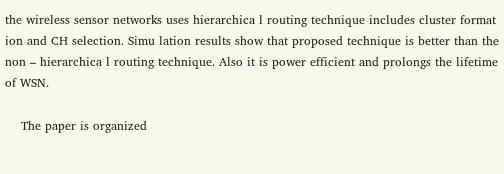the wireless sensor networks uses hierarchica l routing technique includes cluster format ion and CH selection. Simu lation results show that proposed technique is better than the non – hierarchica l routing technique. Also it is power efficient and prolongs the lifetime of WSN.

    The paper is organized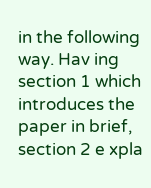in the following way. Hav ing section 1 which introduces the paper in brief, section 2 e xpla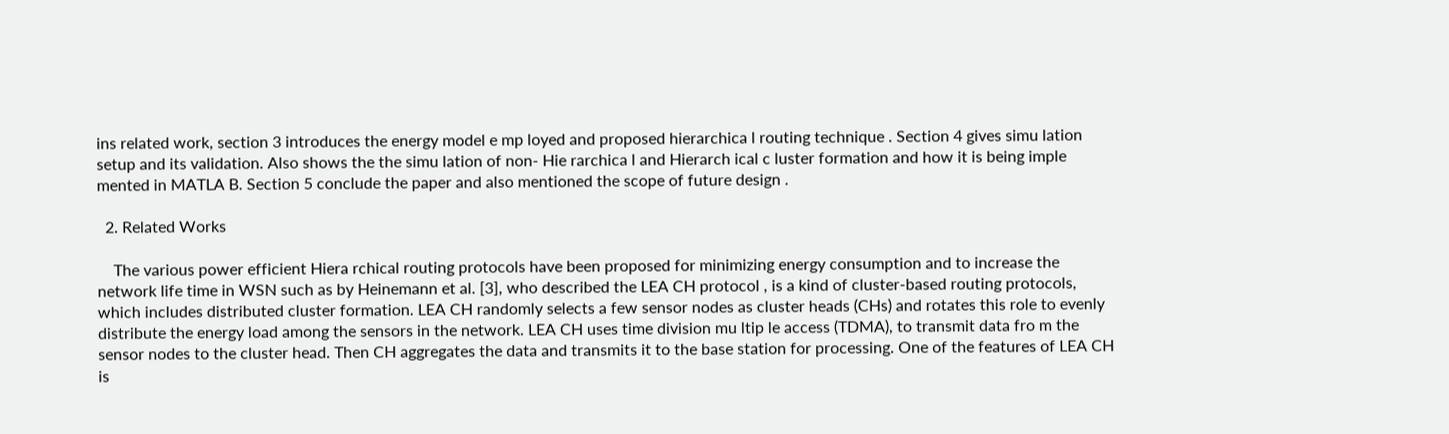ins related work, section 3 introduces the energy model e mp loyed and proposed hierarchica l routing technique . Section 4 gives simu lation setup and its validation. Also shows the the simu lation of non- Hie rarchica l and Hierarch ical c luster formation and how it is being imple mented in MATLA B. Section 5 conclude the paper and also mentioned the scope of future design .

  2. Related Works

    The various power efficient Hiera rchical routing protocols have been proposed for minimizing energy consumption and to increase the network life time in WSN such as by Heinemann et al. [3], who described the LEA CH protocol , is a kind of cluster-based routing protocols, which includes distributed cluster formation. LEA CH randomly selects a few sensor nodes as cluster heads (CHs) and rotates this role to evenly distribute the energy load among the sensors in the network. LEA CH uses time division mu ltip le access (TDMA), to transmit data fro m the sensor nodes to the cluster head. Then CH aggregates the data and transmits it to the base station for processing. One of the features of LEA CH is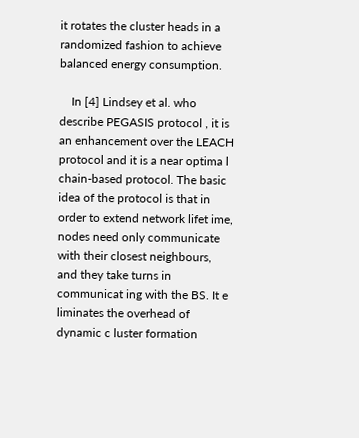it rotates the cluster heads in a randomized fashion to achieve balanced energy consumption.

    In [4] Lindsey et al. who describe PEGASIS protocol , it is an enhancement over the LEACH protocol and it is a near optima l chain-based protocol. The basic idea of the protocol is that in order to extend network lifet ime, nodes need only communicate with their closest neighbours, and they take turns in communicat ing with the BS. It e liminates the overhead of dynamic c luster formation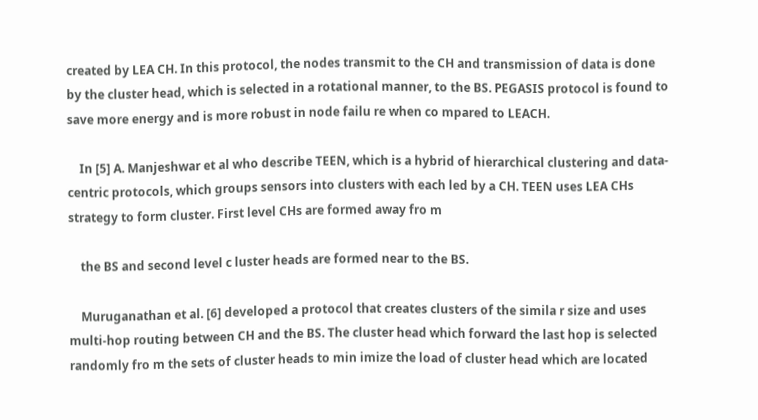created by LEA CH. In this protocol, the nodes transmit to the CH and transmission of data is done by the cluster head, which is selected in a rotational manner, to the BS. PEGASIS protocol is found to save more energy and is more robust in node failu re when co mpared to LEACH.

    In [5] A. Manjeshwar et al who describe TEEN, which is a hybrid of hierarchical clustering and data- centric protocols, which groups sensors into clusters with each led by a CH. TEEN uses LEA CHs strategy to form cluster. First level CHs are formed away fro m

    the BS and second level c luster heads are formed near to the BS.

    Muruganathan et al. [6] developed a protocol that creates clusters of the simila r size and uses multi-hop routing between CH and the BS. The cluster head which forward the last hop is selected randomly fro m the sets of cluster heads to min imize the load of cluster head which are located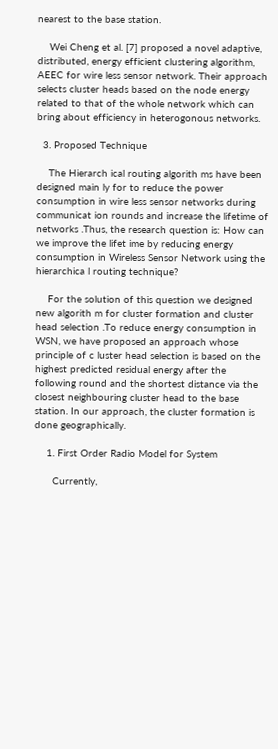nearest to the base station.

    Wei Cheng et al. [7] proposed a novel adaptive, distributed, energy efficient clustering algorithm, AEEC for wire less sensor network. Their approach selects cluster heads based on the node energy related to that of the whole network which can bring about efficiency in heterogonous networks.

  3. Proposed Technique

    The Hierarch ical routing algorith ms have been designed main ly for to reduce the power consumption in wire less sensor networks during communicat ion rounds and increase the lifetime of networks .Thus, the research question is: How can we improve the lifet ime by reducing energy consumption in Wireless Sensor Network using the hierarchica l routing technique?

    For the solution of this question we designed new algorith m for cluster formation and cluster head selection .To reduce energy consumption in WSN, we have proposed an approach whose principle of c luster head selection is based on the highest predicted residual energy after the following round and the shortest distance via the closest neighbouring cluster head to the base station. In our approach, the cluster formation is done geographically.

    1. First Order Radio Model for System

      Currently,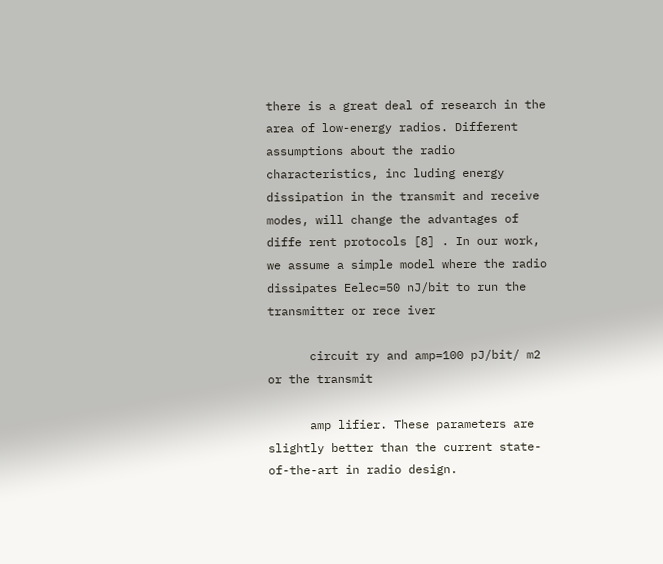there is a great deal of research in the area of low-energy radios. Different assumptions about the radio characteristics, inc luding energy dissipation in the transmit and receive modes, will change the advantages of diffe rent protocols [8] . In our work, we assume a simple model where the radio dissipates Eelec=50 nJ/bit to run the transmitter or rece iver

      circuit ry and amp=100 pJ/bit/ m2 or the transmit

      amp lifier. These parameters are slightly better than the current state-of-the-art in radio design.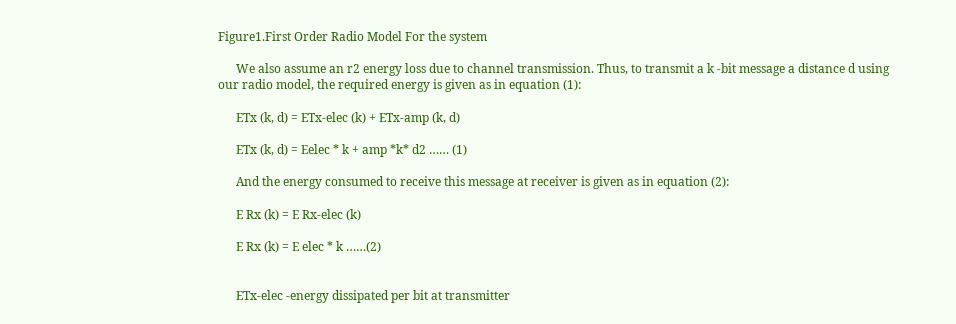Figure1.First Order Radio Model For the system

      We also assume an r2 energy loss due to channel transmission. Thus, to transmit a k -bit message a distance d using our radio model, the required energy is given as in equation (1):

      ETx (k, d) = ETx-elec (k) + ETx-amp (k, d)

      ETx (k, d) = Eelec * k + amp *k* d2 …… (1)

      And the energy consumed to receive this message at receiver is given as in equation (2):

      E Rx (k) = E Rx-elec (k)

      E Rx (k) = E elec * k ……(2)


      ETx-elec -energy dissipated per bit at transmitter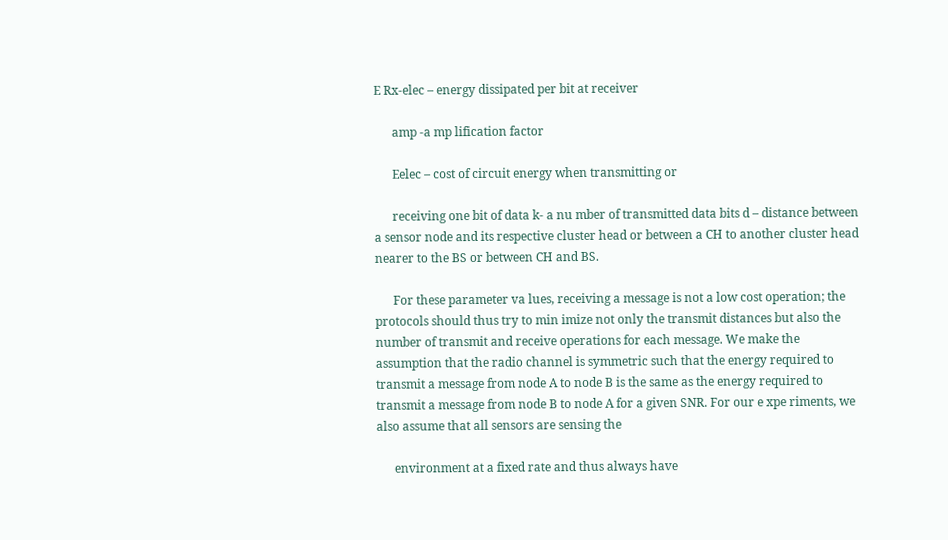E Rx-elec – energy dissipated per bit at receiver

      amp -a mp lification factor

      Eelec – cost of circuit energy when transmitting or

      receiving one bit of data k- a nu mber of transmitted data bits d – distance between a sensor node and its respective cluster head or between a CH to another cluster head nearer to the BS or between CH and BS.

      For these parameter va lues, receiving a message is not a low cost operation; the protocols should thus try to min imize not only the transmit distances but also the number of transmit and receive operations for each message. We make the assumption that the radio channel is symmetric such that the energy required to transmit a message from node A to node B is the same as the energy required to transmit a message from node B to node A for a given SNR. For our e xpe riments, we also assume that all sensors are sensing the

      environment at a fixed rate and thus always have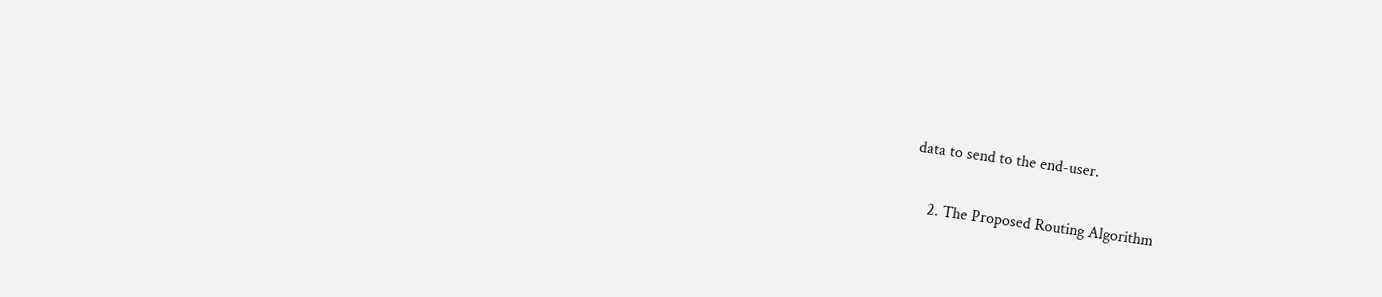data to send to the end-user.

    2. The Proposed Routing Algorithm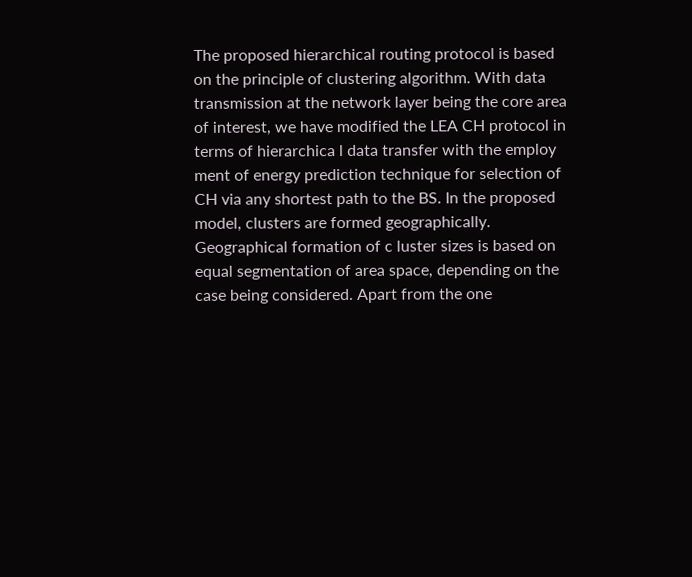The proposed hierarchical routing protocol is based on the principle of clustering algorithm. With data transmission at the network layer being the core area of interest, we have modified the LEA CH protocol in terms of hierarchica l data transfer with the employ ment of energy prediction technique for selection of CH via any shortest path to the BS. In the proposed model, clusters are formed geographically. Geographical formation of c luster sizes is based on equal segmentation of area space, depending on the case being considered. Apart from the one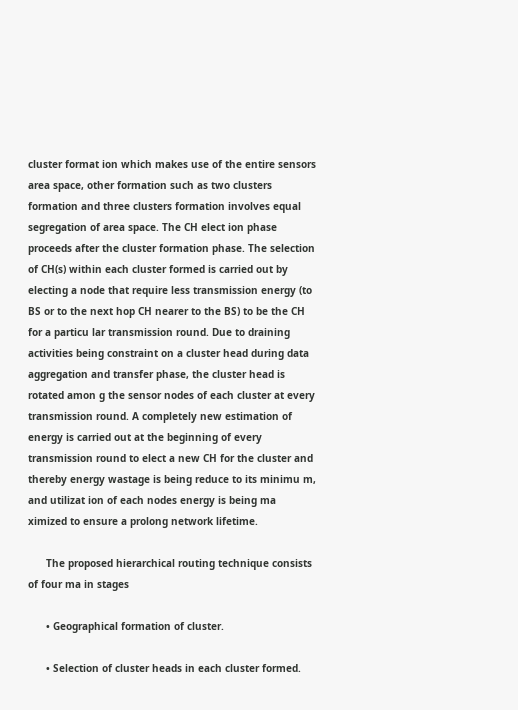cluster format ion which makes use of the entire sensors area space, other formation such as two clusters formation and three clusters formation involves equal segregation of area space. The CH elect ion phase proceeds after the cluster formation phase. The selection of CH(s) within each cluster formed is carried out by electing a node that require less transmission energy (to BS or to the next hop CH nearer to the BS) to be the CH for a particu lar transmission round. Due to draining activities being constraint on a cluster head during data aggregation and transfer phase, the cluster head is rotated amon g the sensor nodes of each cluster at every transmission round. A completely new estimation of energy is carried out at the beginning of every transmission round to elect a new CH for the cluster and thereby energy wastage is being reduce to its minimu m, and utilizat ion of each nodes energy is being ma ximized to ensure a prolong network lifetime.

      The proposed hierarchical routing technique consists of four ma in stages

      • Geographical formation of cluster.

      • Selection of cluster heads in each cluster formed.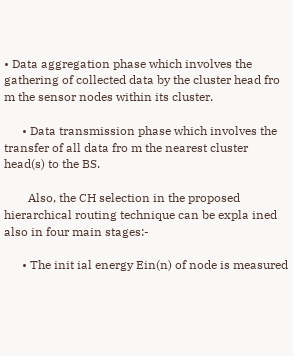• Data aggregation phase which involves the gathering of collected data by the cluster head fro m the sensor nodes within its cluster.

      • Data transmission phase which involves the transfer of all data fro m the nearest cluster head(s) to the BS.

        Also, the CH selection in the proposed hierarchical routing technique can be expla ined also in four main stages:-

      • The init ial energy Ein(n) of node is measured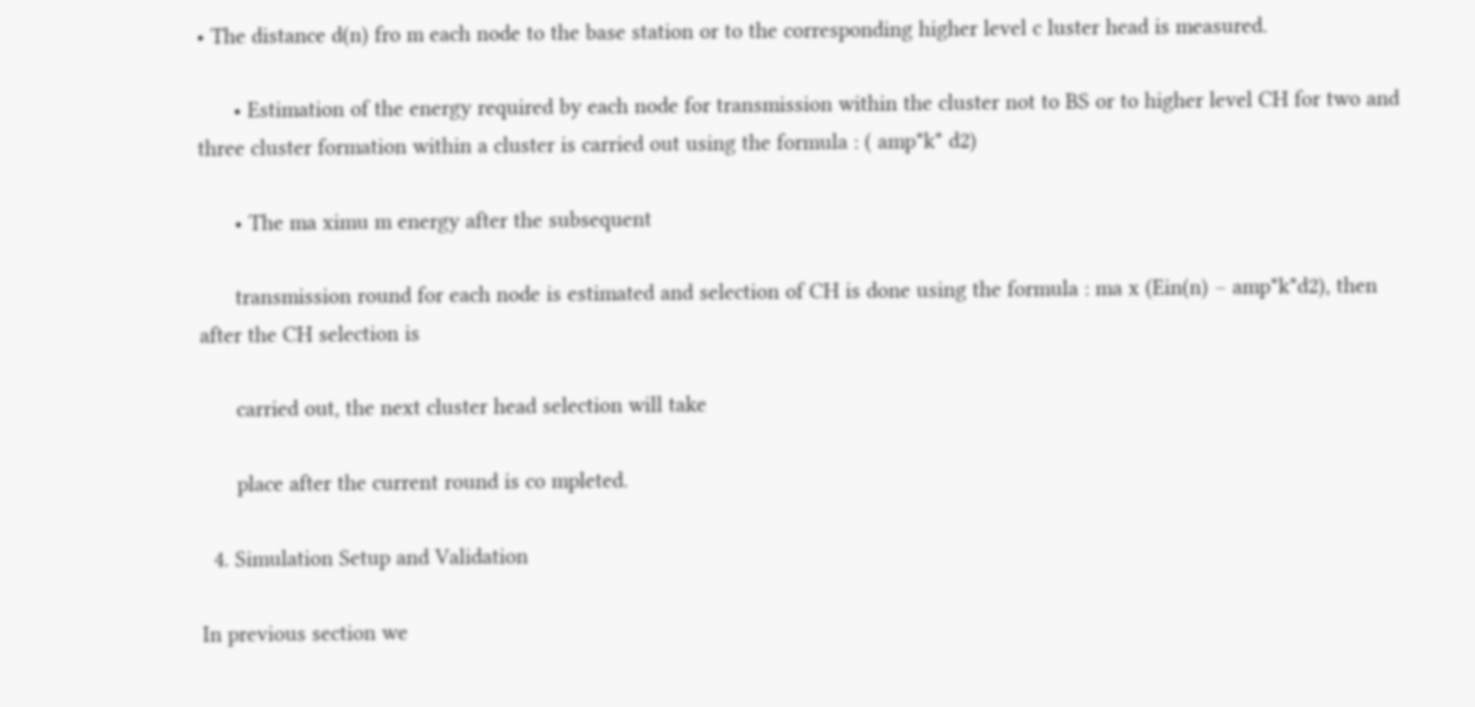• The distance d(n) fro m each node to the base station or to the corresponding higher level c luster head is measured.

      • Estimation of the energy required by each node for transmission within the cluster not to BS or to higher level CH for two and three cluster formation within a cluster is carried out using the formula : ( amp*k* d2)

      • The ma ximu m energy after the subsequent

      transmission round for each node is estimated and selection of CH is done using the formula : ma x (Ein(n) – amp*k*d2), then after the CH selection is

      carried out, the next cluster head selection will take

      place after the current round is co mpleted.

  4. Simulation Setup and Validation

In previous section we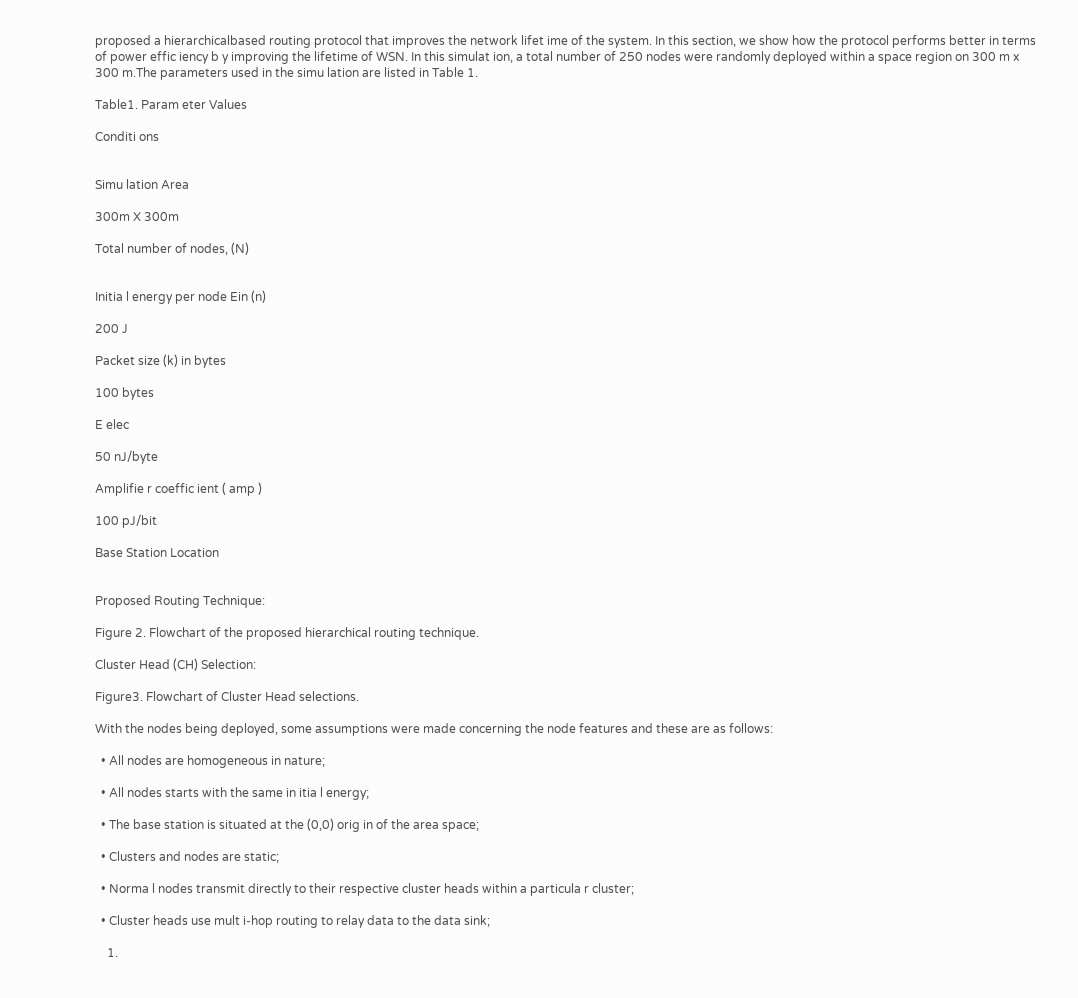proposed a hierarchicalbased routing protocol that improves the network lifet ime of the system. In this section, we show how the protocol performs better in terms of power effic iency b y improving the lifetime of WSN. In this simulat ion, a total number of 250 nodes were randomly deployed within a space region on 300 m x 300 m.The parameters used in the simu lation are listed in Table 1.

Table1. Param eter Values

Conditi ons


Simu lation Area

300m X 300m

Total number of nodes, (N)


Initia l energy per node Ein (n)

200 J

Packet size (k) in bytes

100 bytes

E elec

50 nJ/byte

Amplifie r coeffic ient ( amp )

100 pJ/bit

Base Station Location


Proposed Routing Technique:

Figure 2. Flowchart of the proposed hierarchical routing technique.

Cluster Head (CH) Selection:

Figure3. Flowchart of Cluster Head selections.

With the nodes being deployed, some assumptions were made concerning the node features and these are as follows:

  • All nodes are homogeneous in nature;

  • All nodes starts with the same in itia l energy;

  • The base station is situated at the (0,0) orig in of the area space;

  • Clusters and nodes are static;

  • Norma l nodes transmit directly to their respective cluster heads within a particula r cluster;

  • Cluster heads use mult i-hop routing to relay data to the data sink;

    1.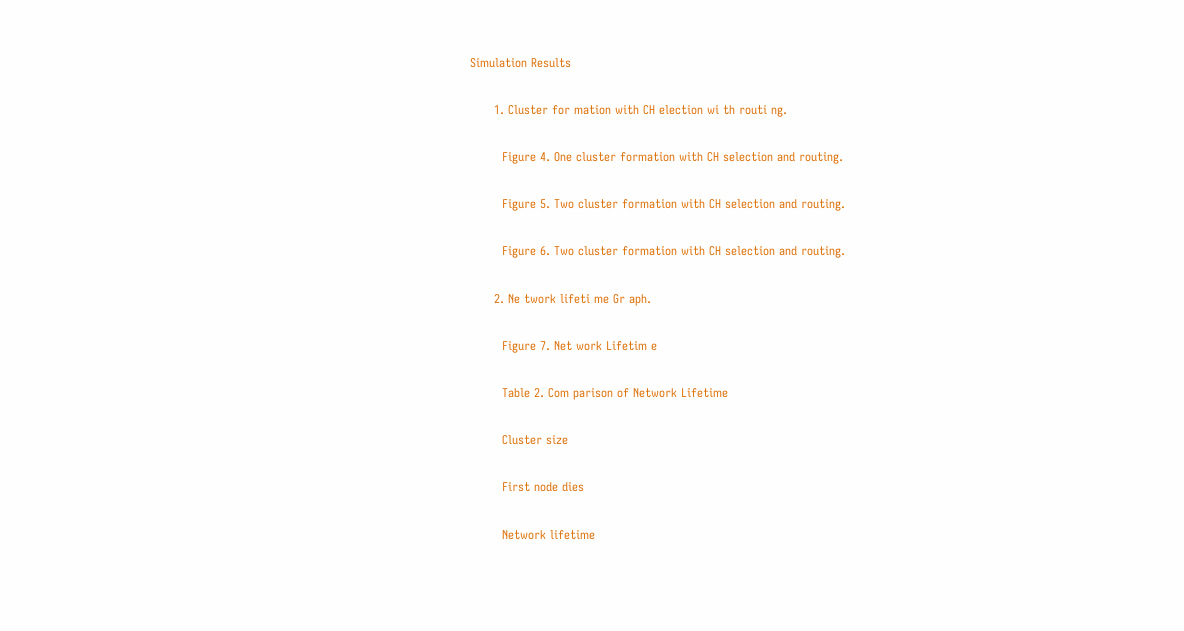Simulation Results

      1. Cluster for mation with CH election wi th routi ng.

        Figure 4. One cluster formation with CH selection and routing.

        Figure 5. Two cluster formation with CH selection and routing.

        Figure 6. Two cluster formation with CH selection and routing.

      2. Ne twork lifeti me Gr aph.

        Figure 7. Net work Lifetim e

        Table 2. Com parison of Network Lifetime

        Cluster size

        First node dies

        Network lifetime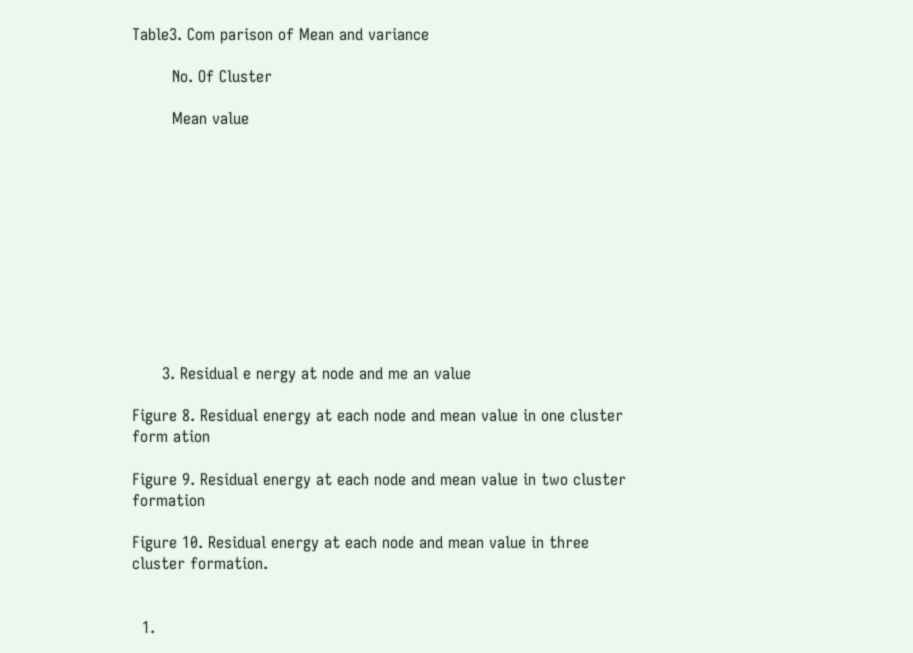Table3. Com parison of Mean and variance

        No. Of Cluster

        Mean value











      3. Residual e nergy at node and me an value

Figure 8. Residual energy at each node and mean value in one cluster form ation

Figure 9. Residual energy at each node and mean value in two cluster formation

Figure 10. Residual energy at each node and mean value in three cluster formation.


  1.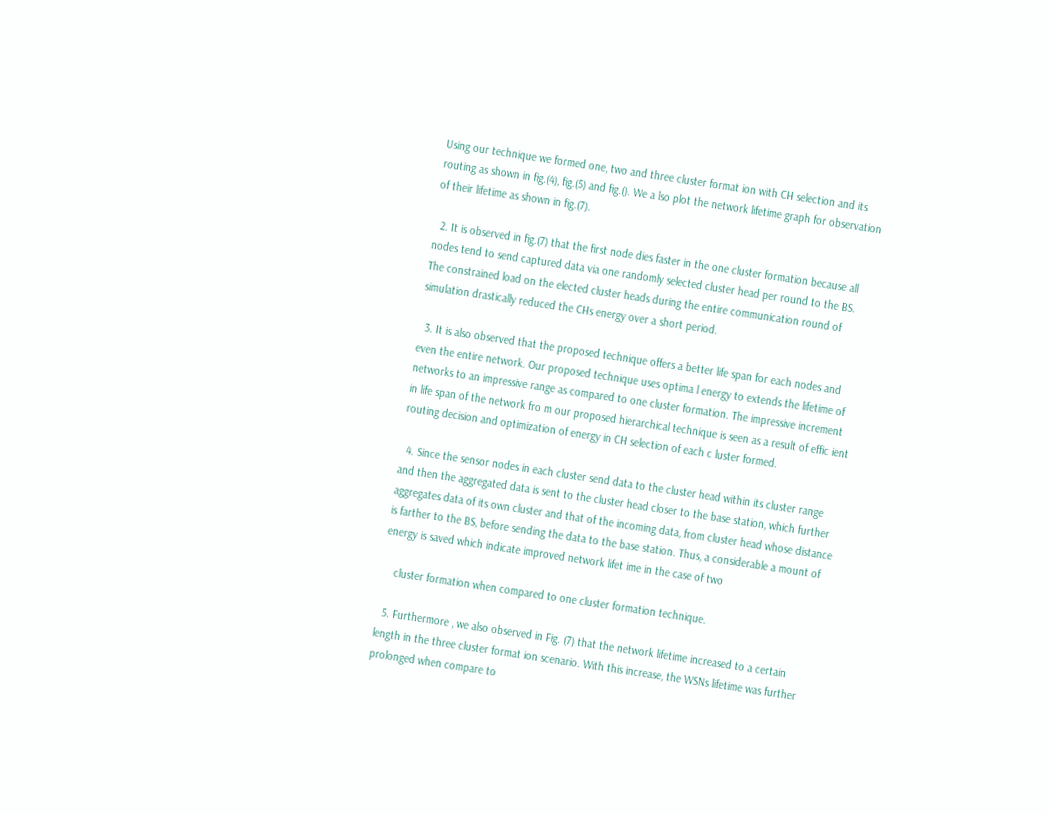Using our technique we formed one, two and three cluster format ion with CH selection and its routing as shown in fig.(4), fig.(5) and fig.(). We a lso plot the network lifetime graph for observation of their lifetime as shown in fig.(7).

  2. It is observed in fig.(7) that the first node dies faster in the one cluster formation because all nodes tend to send captured data via one randomly selected cluster head per round to the BS. The constrained load on the elected cluster heads during the entire communication round of simulation drastically reduced the CHs energy over a short period.

  3. It is also observed that the proposed technique offers a better life span for each nodes and even the entire network. Our proposed technique uses optima l energy to extends the lifetime of networks to an impressive range as compared to one cluster formation. The impressive increment in life span of the network fro m our proposed hierarchical technique is seen as a result of effic ient routing decision and optimization of energy in CH selection of each c luster formed.

  4. Since the sensor nodes in each cluster send data to the cluster head within its cluster range and then the aggregated data is sent to the cluster head closer to the base station, which further aggregates data of its own cluster and that of the incoming data, from cluster head whose distance is farther to the BS, before sending the data to the base station. Thus, a considerable a mount of energy is saved which indicate improved network lifet ime in the case of two

    cluster formation when compared to one cluster formation technique.

  5. Furthermore , we also observed in Fig. (7) that the network lifetime increased to a certain length in the three cluster format ion scenario. With this increase, the WSNs lifetime was further prolonged when compare to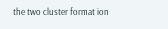the two cluster format ion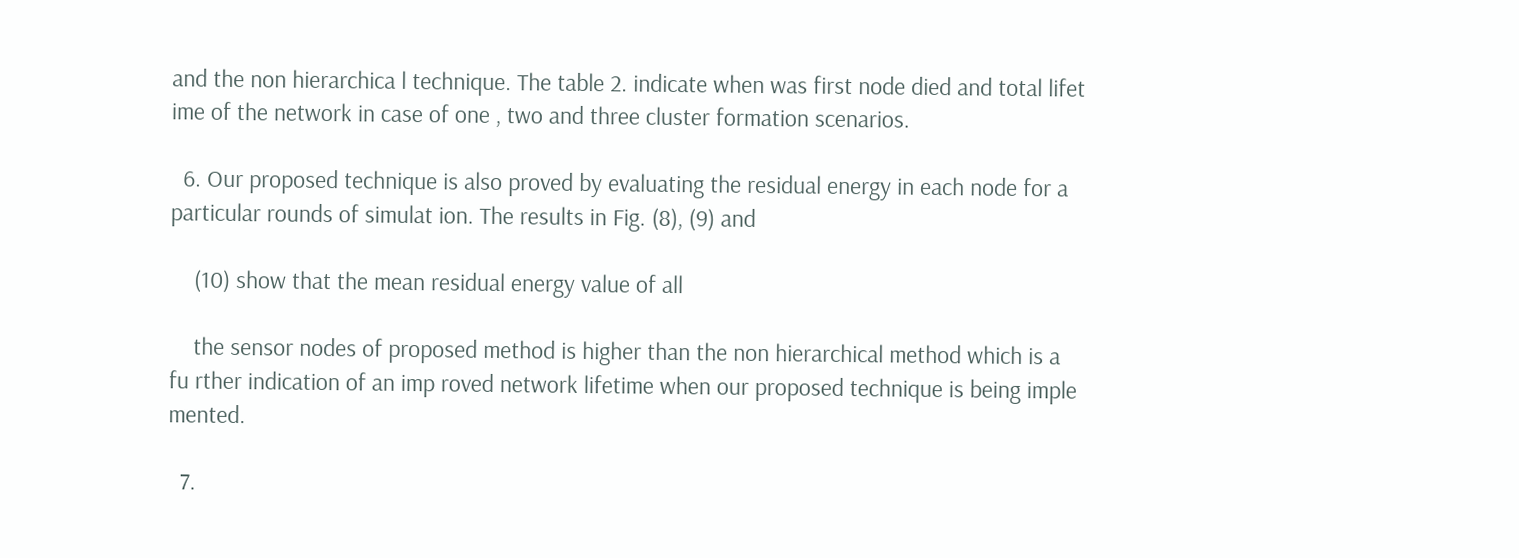and the non hierarchica l technique. The table 2. indicate when was first node died and total lifet ime of the network in case of one , two and three cluster formation scenarios.

  6. Our proposed technique is also proved by evaluating the residual energy in each node for a particular rounds of simulat ion. The results in Fig. (8), (9) and

    (10) show that the mean residual energy value of all

    the sensor nodes of proposed method is higher than the non hierarchical method which is a fu rther indication of an imp roved network lifetime when our proposed technique is being imple mented.

  7.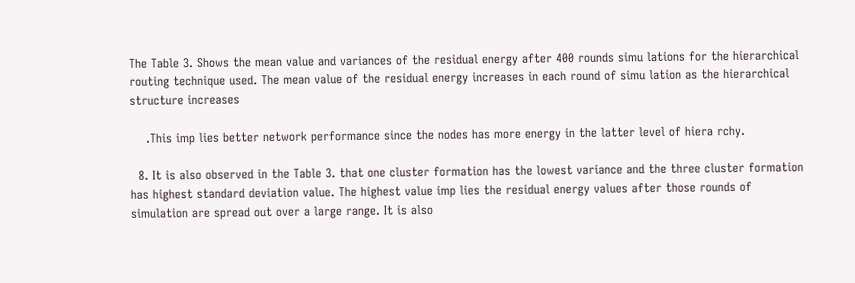The Table 3. Shows the mean value and variances of the residual energy after 400 rounds simu lations for the hierarchical routing technique used. The mean value of the residual energy increases in each round of simu lation as the hierarchical structure increases

    .This imp lies better network performance since the nodes has more energy in the latter level of hiera rchy.

  8. It is also observed in the Table 3. that one cluster formation has the lowest variance and the three cluster formation has highest standard deviation value. The highest value imp lies the residual energy values after those rounds of simulation are spread out over a large range. It is also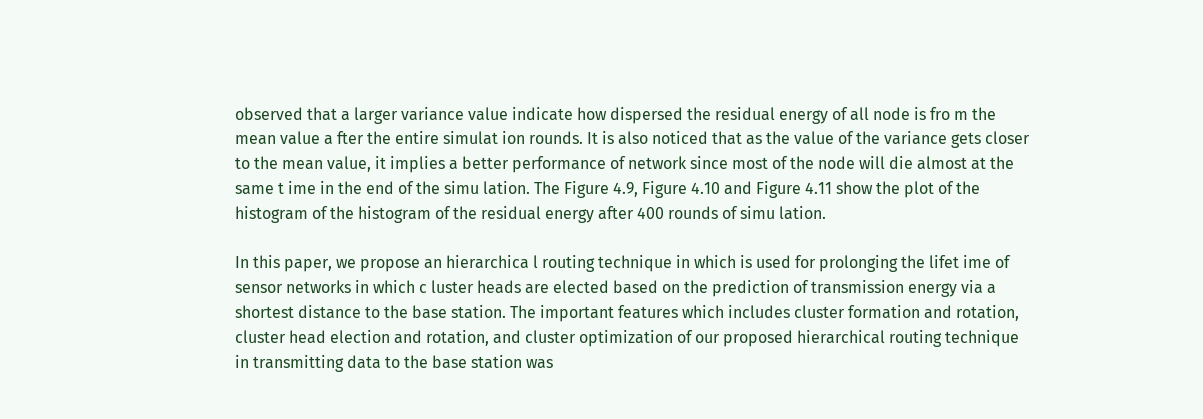observed that a larger variance value indicate how dispersed the residual energy of all node is fro m the mean value a fter the entire simulat ion rounds. It is also noticed that as the value of the variance gets closer to the mean value, it implies a better performance of network since most of the node will die almost at the same t ime in the end of the simu lation. The Figure 4.9, Figure 4.10 and Figure 4.11 show the plot of the histogram of the histogram of the residual energy after 400 rounds of simu lation.

In this paper, we propose an hierarchica l routing technique in which is used for prolonging the lifet ime of sensor networks in which c luster heads are elected based on the prediction of transmission energy via a shortest distance to the base station. The important features which includes cluster formation and rotation, cluster head election and rotation, and cluster optimization of our proposed hierarchical routing technique in transmitting data to the base station was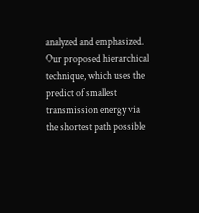analyzed and emphasized. Our proposed hierarchical technique, which uses the predict of smallest transmission energy via the shortest path possible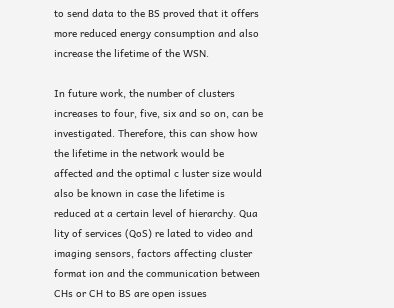to send data to the BS proved that it offers more reduced energy consumption and also increase the lifetime of the WSN.

In future work, the number of clusters increases to four, five, six and so on, can be investigated. Therefore, this can show how the lifetime in the network would be affected and the optimal c luster size would also be known in case the lifetime is reduced at a certain level of hierarchy. Qua lity of services (QoS) re lated to video and imaging sensors, factors affecting cluster format ion and the communication between CHs or CH to BS are open issues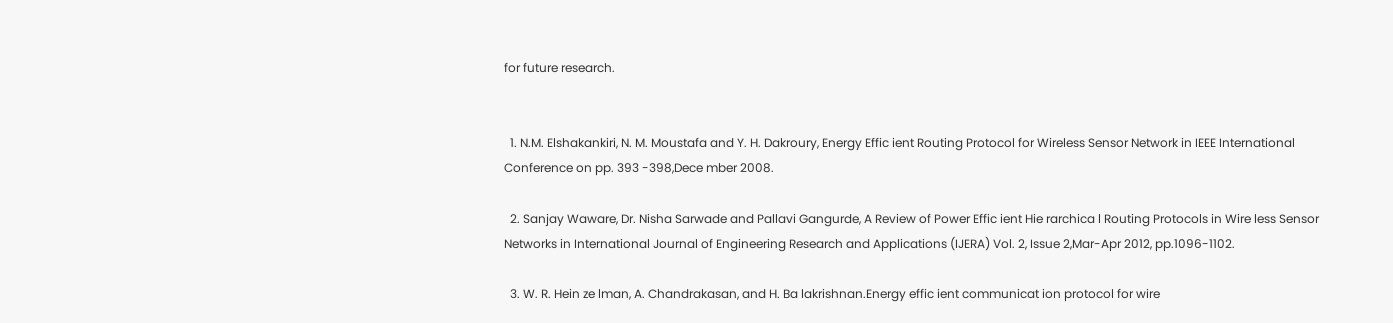for future research.


  1. N.M. Elshakankiri, N. M. Moustafa and Y. H. Dakroury, Energy Effic ient Routing Protocol for Wireless Sensor Network in IEEE International Conference on pp. 393 -398,Dece mber 2008.

  2. Sanjay Waware, Dr. Nisha Sarwade and Pallavi Gangurde, A Review of Power Effic ient Hie rarchica l Routing Protocols in Wire less Sensor Networks in International Journal of Engineering Research and Applications (IJERA) Vol. 2, Issue 2,Mar-Apr 2012, pp.1096-1102.

  3. W. R. Hein ze lman, A. Chandrakasan, and H. Ba lakrishnan.Energy effic ient communicat ion protocol for wire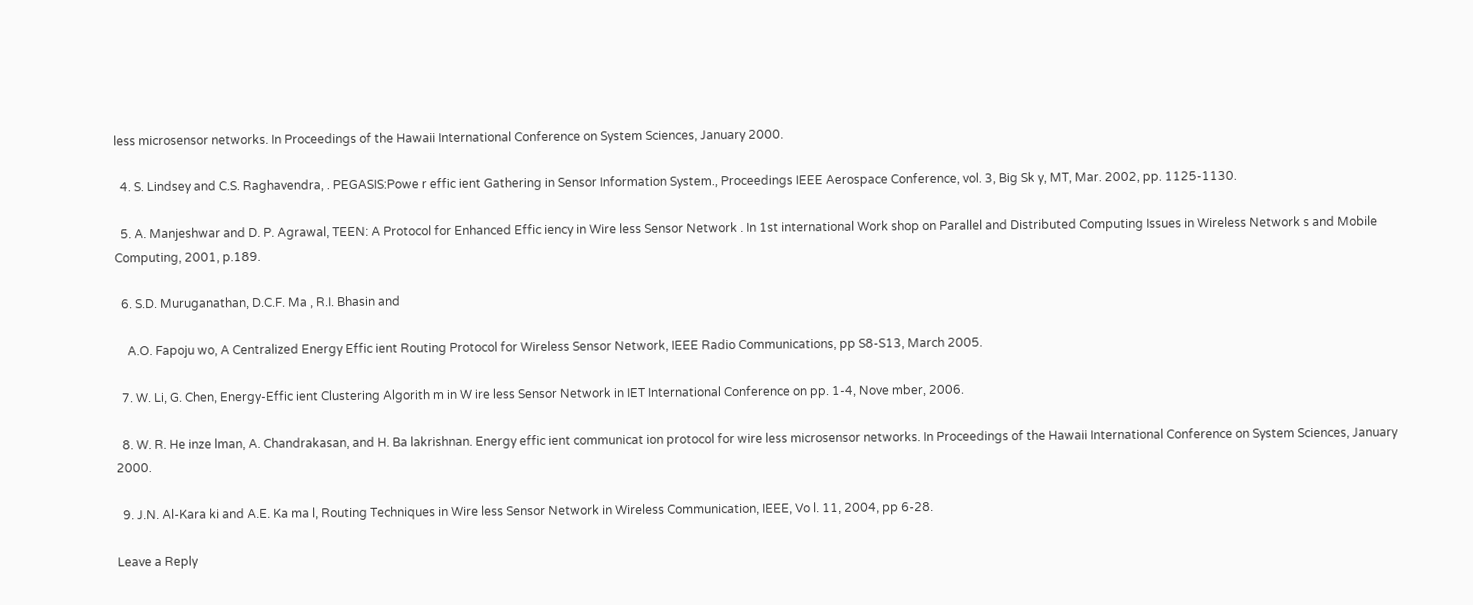less microsensor networks. In Proceedings of the Hawaii International Conference on System Sciences, January 2000.

  4. S. Lindsey and C.S. Raghavendra, . PEGASIS:Powe r effic ient Gathering in Sensor Information System., Proceedings IEEE Aerospace Conference, vol. 3, Big Sk y, MT, Mar. 2002, pp. 1125-1130.

  5. A. Manjeshwar and D. P. Agrawal, TEEN: A Protocol for Enhanced Effic iency in Wire less Sensor Network . In 1st international Work shop on Parallel and Distributed Computing Issues in Wireless Network s and Mobile Computing, 2001, p.189.

  6. S.D. Muruganathan, D.C.F. Ma , R.I. Bhasin and

    A.O. Fapoju wo, A Centralized Energy Effic ient Routing Protocol for Wireless Sensor Network, IEEE Radio Communications, pp S8-S13, March 2005.

  7. W. Li, G. Chen, Energy-Effic ient Clustering Algorith m in W ire less Sensor Network in IET International Conference on pp. 1-4, Nove mber, 2006.

  8. W. R. He inze lman, A. Chandrakasan, and H. Ba lakrishnan. Energy effic ient communicat ion protocol for wire less microsensor networks. In Proceedings of the Hawaii International Conference on System Sciences, January 2000.

  9. J.N. Al-Kara ki and A.E. Ka ma l, Routing Techniques in Wire less Sensor Network in Wireless Communication, IEEE, Vo l. 11, 2004, pp 6-28.

Leave a Reply